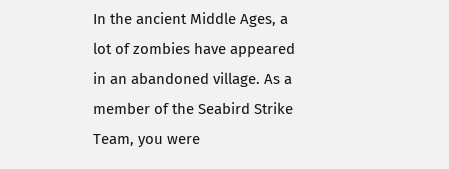In the ancient Middle Ages, a lot of zombies have appeared in an abandoned village. As a member of the Seabird Strike Team, you were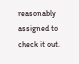reasonably assigned to check it out.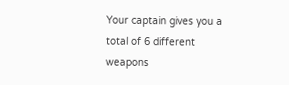Your captain gives you a total of 6 different weapons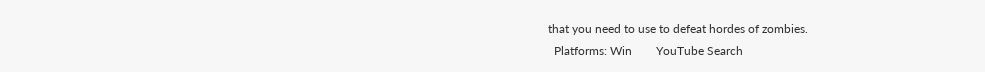that you need to use to defeat hordes of zombies.
  Platforms: Win        YouTube Search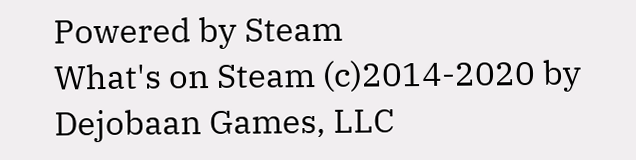Powered by Steam
What's on Steam (c)2014-2020 by Dejobaan Games, LLC